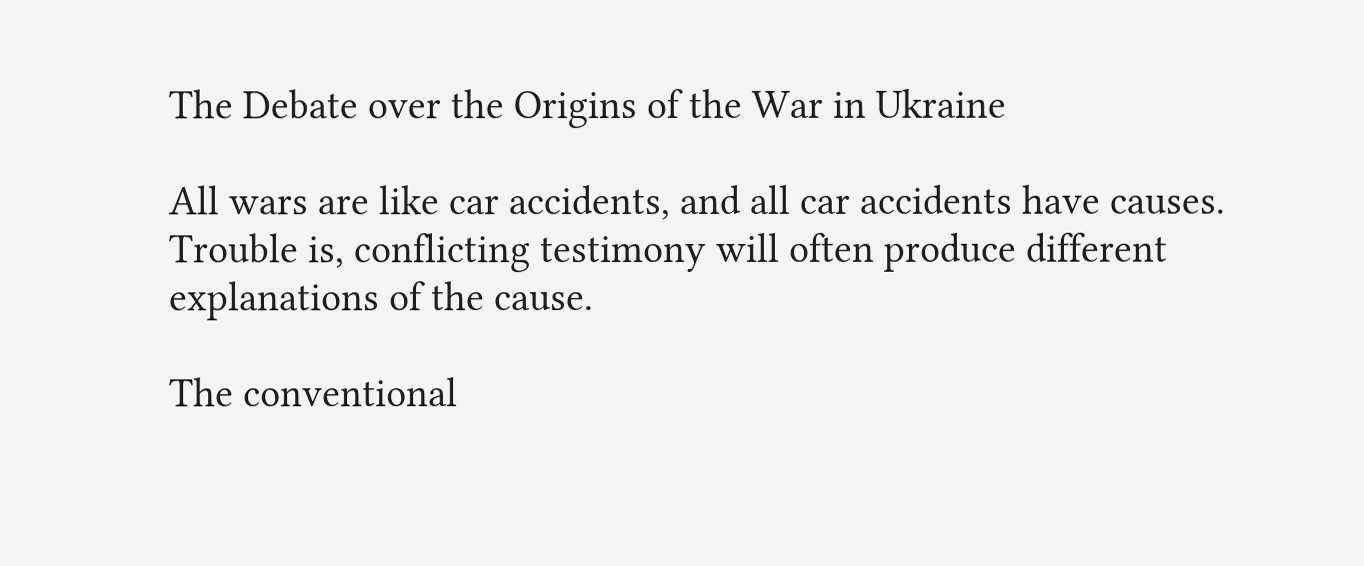The Debate over the Origins of the War in Ukraine

All wars are like car accidents, and all car accidents have causes.  Trouble is, conflicting testimony will often produce different explanations of the cause.

The conventional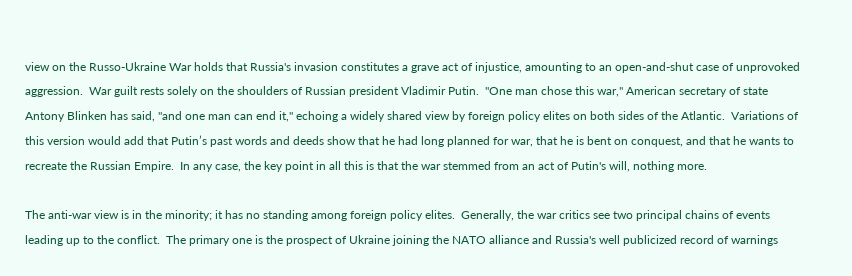view on the Russo-Ukraine War holds that Russia's invasion constitutes a grave act of injustice, amounting to an open-and-shut case of unprovoked aggression.  War guilt rests solely on the shoulders of Russian president Vladimir Putin.  "One man chose this war," American secretary of state Antony Blinken has said, "and one man can end it," echoing a widely shared view by foreign policy elites on both sides of the Atlantic.  Variations of this version would add that Putin’s past words and deeds show that he had long planned for war, that he is bent on conquest, and that he wants to recreate the Russian Empire.  In any case, the key point in all this is that the war stemmed from an act of Putin's will, nothing more.

The anti-war view is in the minority; it has no standing among foreign policy elites.  Generally, the war critics see two principal chains of events leading up to the conflict.  The primary one is the prospect of Ukraine joining the NATO alliance and Russia's well publicized record of warnings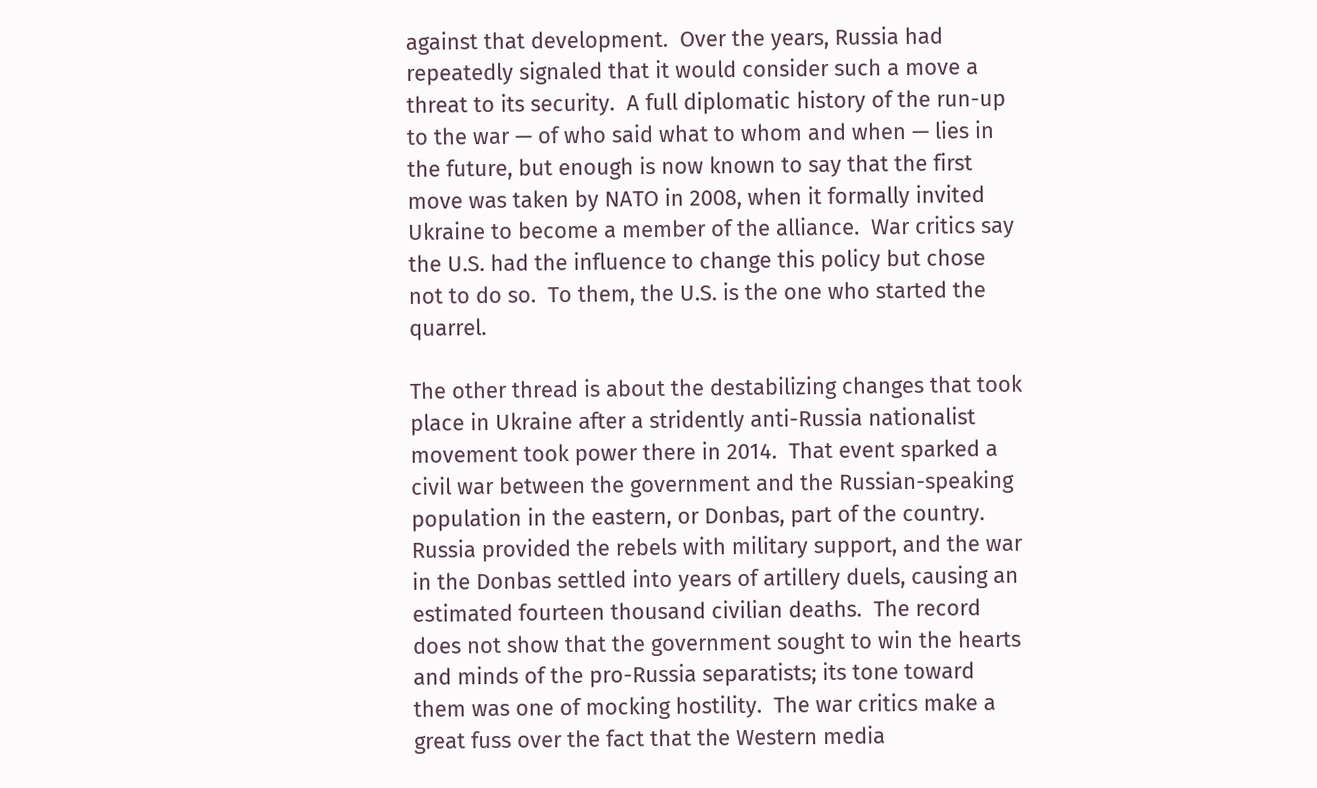against that development.  Over the years, Russia had repeatedly signaled that it would consider such a move a threat to its security.  A full diplomatic history of the run-up to the war — of who said what to whom and when — lies in the future, but enough is now known to say that the first move was taken by NATO in 2008, when it formally invited Ukraine to become a member of the alliance.  War critics say the U.S. had the influence to change this policy but chose not to do so.  To them, the U.S. is the one who started the quarrel.

The other thread is about the destabilizing changes that took place in Ukraine after a stridently anti-Russia nationalist movement took power there in 2014.  That event sparked a civil war between the government and the Russian-speaking population in the eastern, or Donbas, part of the country.  Russia provided the rebels with military support, and the war in the Donbas settled into years of artillery duels, causing an estimated fourteen thousand civilian deaths.  The record does not show that the government sought to win the hearts and minds of the pro-Russia separatists; its tone toward them was one of mocking hostility.  The war critics make a great fuss over the fact that the Western media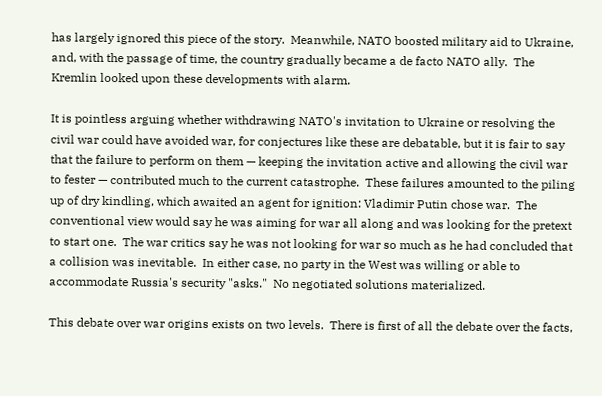has largely ignored this piece of the story.  Meanwhile, NATO boosted military aid to Ukraine, and, with the passage of time, the country gradually became a de facto NATO ally.  The Kremlin looked upon these developments with alarm.

It is pointless arguing whether withdrawing NATO's invitation to Ukraine or resolving the civil war could have avoided war, for conjectures like these are debatable, but it is fair to say that the failure to perform on them — keeping the invitation active and allowing the civil war to fester — contributed much to the current catastrophe.  These failures amounted to the piling up of dry kindling, which awaited an agent for ignition: Vladimir Putin chose war.  The conventional view would say he was aiming for war all along and was looking for the pretext to start one.  The war critics say he was not looking for war so much as he had concluded that a collision was inevitable.  In either case, no party in the West was willing or able to accommodate Russia's security "asks."  No negotiated solutions materialized.

This debate over war origins exists on two levels.  There is first of all the debate over the facts,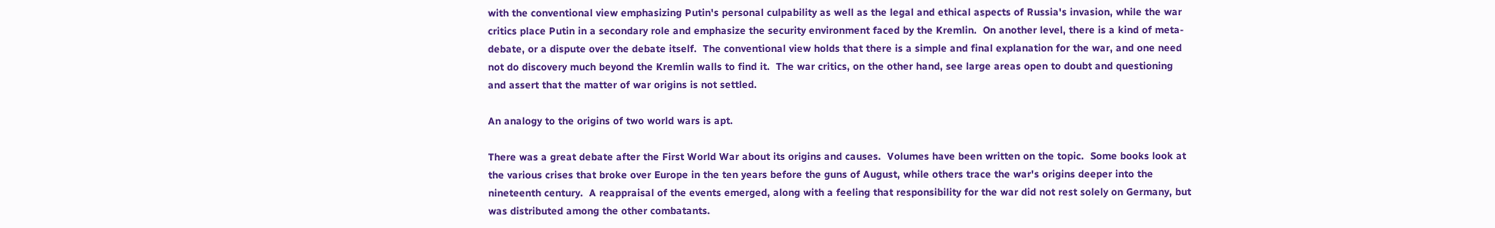with the conventional view emphasizing Putin's personal culpability as well as the legal and ethical aspects of Russia's invasion, while the war critics place Putin in a secondary role and emphasize the security environment faced by the Kremlin.  On another level, there is a kind of meta-debate, or a dispute over the debate itself.  The conventional view holds that there is a simple and final explanation for the war, and one need not do discovery much beyond the Kremlin walls to find it.  The war critics, on the other hand, see large areas open to doubt and questioning and assert that the matter of war origins is not settled.

An analogy to the origins of two world wars is apt.

There was a great debate after the First World War about its origins and causes.  Volumes have been written on the topic.  Some books look at the various crises that broke over Europe in the ten years before the guns of August, while others trace the war's origins deeper into the nineteenth century.  A reappraisal of the events emerged, along with a feeling that responsibility for the war did not rest solely on Germany, but was distributed among the other combatants.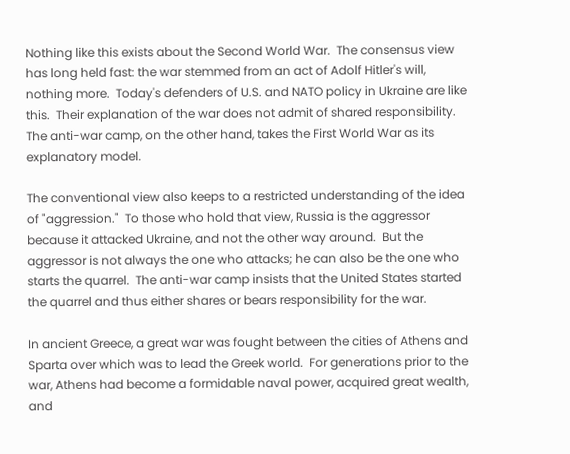Nothing like this exists about the Second World War.  The consensus view has long held fast: the war stemmed from an act of Adolf Hitler's will, nothing more.  Today's defenders of U.S. and NATO policy in Ukraine are like this.  Their explanation of the war does not admit of shared responsibility.  The anti-war camp, on the other hand, takes the First World War as its explanatory model.

The conventional view also keeps to a restricted understanding of the idea of "aggression."  To those who hold that view, Russia is the aggressor because it attacked Ukraine, and not the other way around.  But the aggressor is not always the one who attacks; he can also be the one who starts the quarrel.  The anti-war camp insists that the United States started the quarrel and thus either shares or bears responsibility for the war.

In ancient Greece, a great war was fought between the cities of Athens and Sparta over which was to lead the Greek world.  For generations prior to the war, Athens had become a formidable naval power, acquired great wealth, and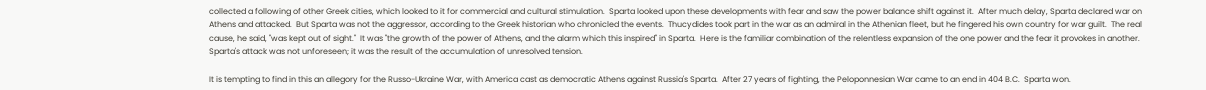collected a following of other Greek cities, which looked to it for commercial and cultural stimulation.  Sparta looked upon these developments with fear and saw the power balance shift against it.  After much delay, Sparta declared war on Athens and attacked.  But Sparta was not the aggressor, according to the Greek historian who chronicled the events.  Thucydides took part in the war as an admiral in the Athenian fleet, but he fingered his own country for war guilt.  The real cause, he said, "was kept out of sight."  It was "the growth of the power of Athens, and the alarm which this inspired" in Sparta.  Here is the familiar combination of the relentless expansion of the one power and the fear it provokes in another.  Sparta's attack was not unforeseen; it was the result of the accumulation of unresolved tension.

It is tempting to find in this an allegory for the Russo-Ukraine War, with America cast as democratic Athens against Russia's Sparta.  After 27 years of fighting, the Peloponnesian War came to an end in 404 B.C.  Sparta won.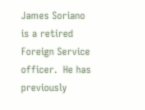James Soriano is a retired Foreign Service officer.  He has previously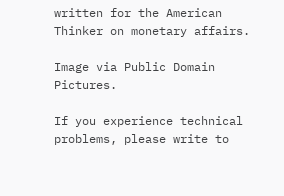written for the American Thinker on monetary affairs.

Image via Public Domain Pictures.

If you experience technical problems, please write to